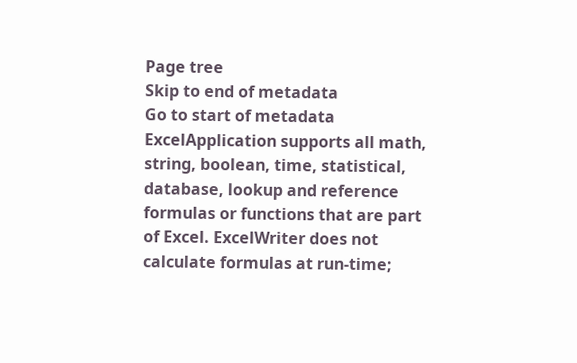Page tree
Skip to end of metadata
Go to start of metadata
ExcelApplication supports all math, string, boolean, time, statistical, database, lookup and reference formulas or functions that are part of Excel. ExcelWriter does not calculate formulas at run-time;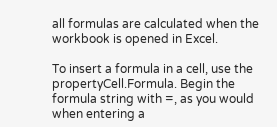all formulas are calculated when the workbook is opened in Excel.

To insert a formula in a cell, use the propertyCell.Formula. Begin the formula string with =, as you would when entering a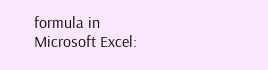formula in Microsoft Excel: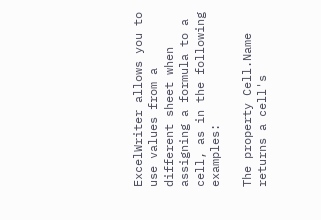ExcelWriter allows you to use values from a different sheet when assigning a formula to a cell, as in the following examples:

The property Cell.Name returns a cell's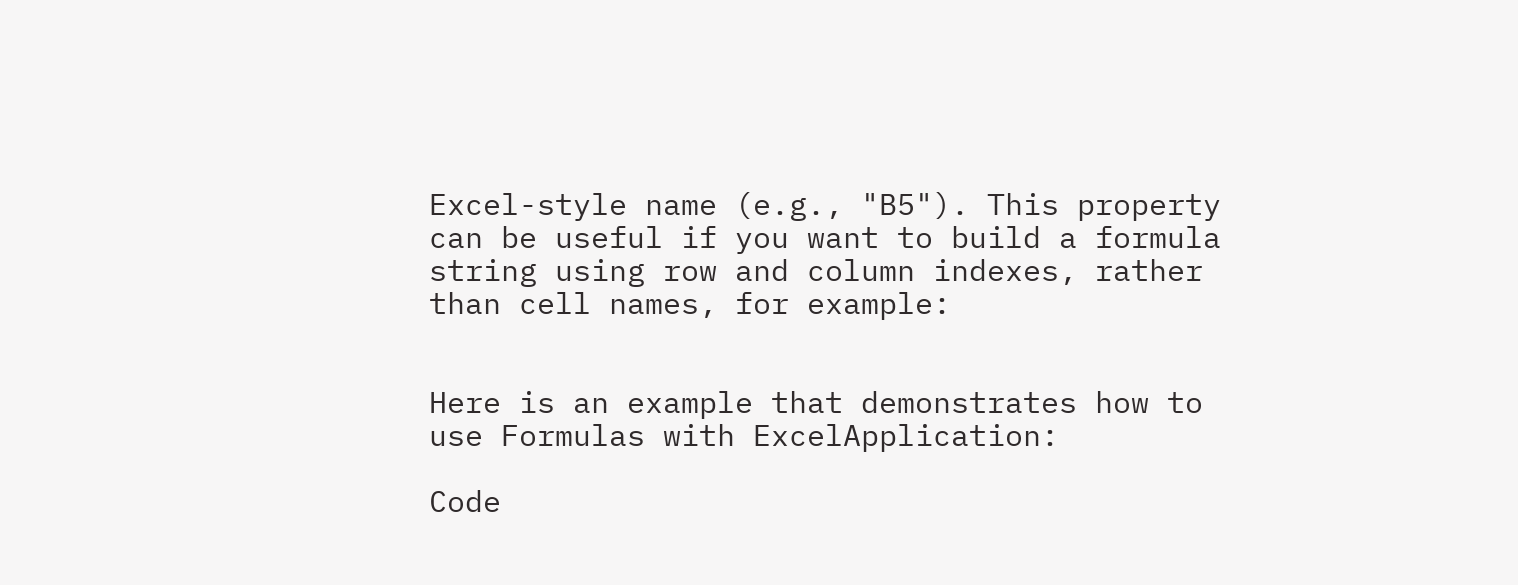Excel-style name (e.g., "B5"). This property can be useful if you want to build a formula string using row and column indexes, rather than cell names, for example:


Here is an example that demonstrates how to use Formulas with ExcelApplication:

Code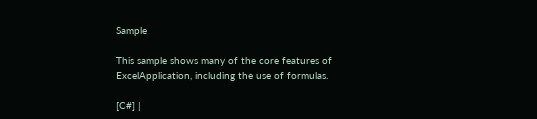Sample

This sample shows many of the core features of ExcelApplication, including the use of formulas.

[C#] |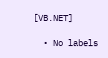[VB.NET]

  • No labels